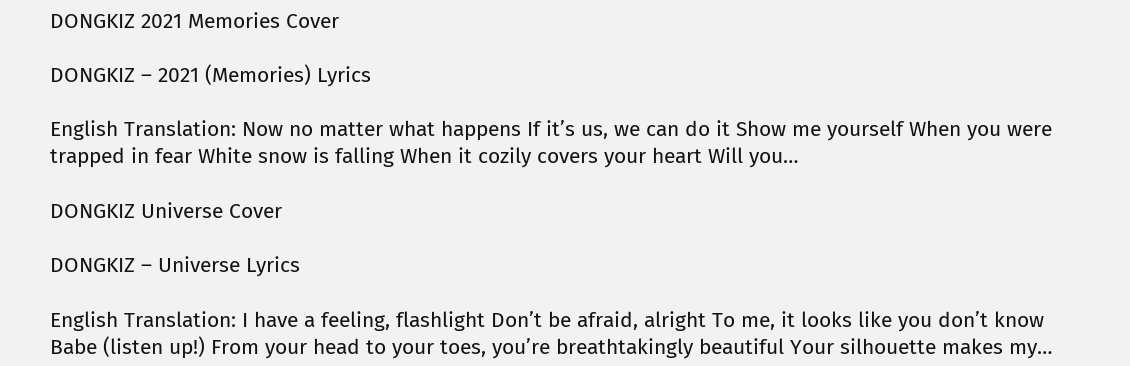DONGKIZ 2021 Memories Cover

DONGKIZ – 2021 (Memories) Lyrics

English Translation: Now no matter what happens If it’s us, we can do it Show me yourself When you were trapped in fear White snow is falling When it cozily covers your heart Will you…

DONGKIZ Universe Cover

DONGKIZ – Universe Lyrics

English Translation: I have a feeling, flashlight Don’t be afraid, alright To me, it looks like you don’t know Babe (listen up!) From your head to your toes, you’re breathtakingly beautiful Your silhouette makes my…